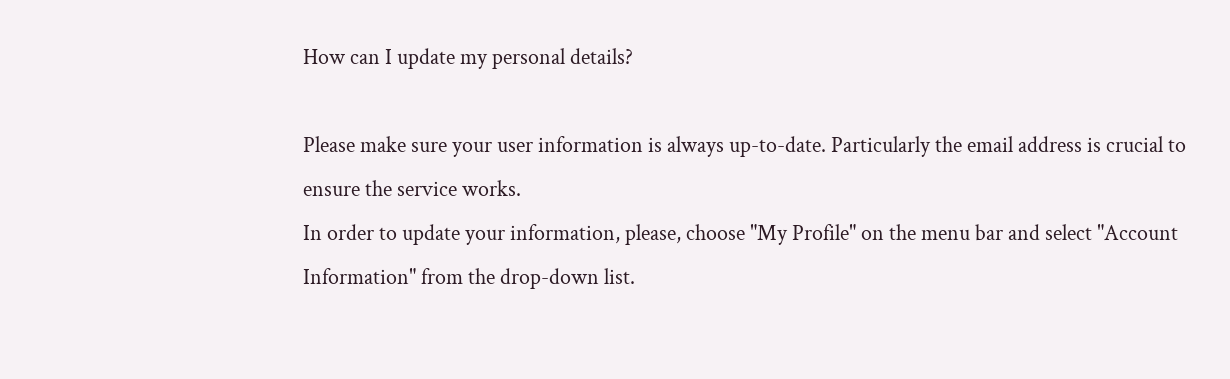How can I update my personal details?

Please make sure your user information is always up-to-date. Particularly the email address is crucial to ensure the service works.
In order to update your information, please, choose "My Profile" on the menu bar and select "Account Information" from the drop-down list.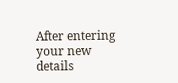After entering your new details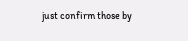just confirm those by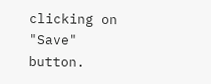clicking on "Save" button.